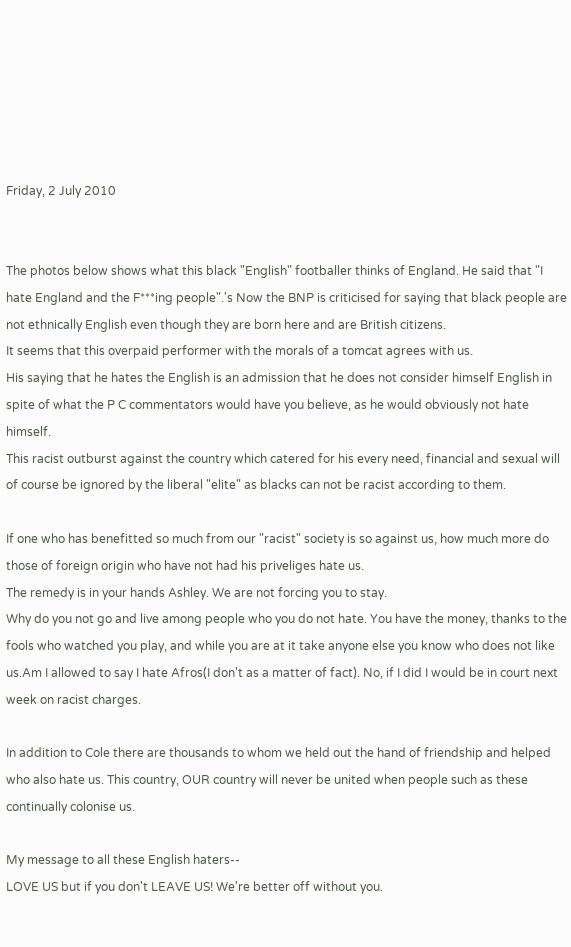Friday, 2 July 2010


The photos below shows what this black "English" footballer thinks of England. He said that "I hate England and the F***ing people".'s Now the BNP is criticised for saying that black people are not ethnically English even though they are born here and are British citizens.
It seems that this overpaid performer with the morals of a tomcat agrees with us.
His saying that he hates the English is an admission that he does not consider himself English in spite of what the P C commentators would have you believe, as he would obviously not hate himself.
This racist outburst against the country which catered for his every need, financial and sexual will of course be ignored by the liberal "elite" as blacks can not be racist according to them.

If one who has benefitted so much from our "racist" society is so against us, how much more do those of foreign origin who have not had his priveliges hate us.
The remedy is in your hands Ashley. We are not forcing you to stay.
Why do you not go and live among people who you do not hate. You have the money, thanks to the fools who watched you play, and while you are at it take anyone else you know who does not like us.Am I allowed to say I hate Afros(I don't as a matter of fact). No, if I did I would be in court next week on racist charges.

In addition to Cole there are thousands to whom we held out the hand of friendship and helped who also hate us. This country, OUR country will never be united when people such as these continually colonise us.

My message to all these English haters--
LOVE US but if you don't LEAVE US! We're better off without you.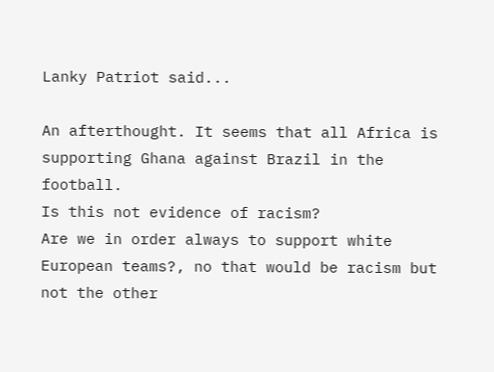Lanky Patriot said...

An afterthought. It seems that all Africa is supporting Ghana against Brazil in the football.
Is this not evidence of racism?
Are we in order always to support white European teams?, no that would be racism but not the other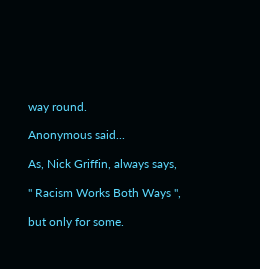way round.

Anonymous said...

As, Nick Griffin, always says,

" Racism Works Both Ways ",

but only for some.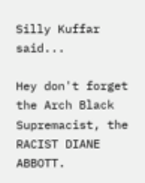Silly Kuffar said...

Hey don't forget the Arch Black Supremacist, the RACIST DIANE ABBOTT.